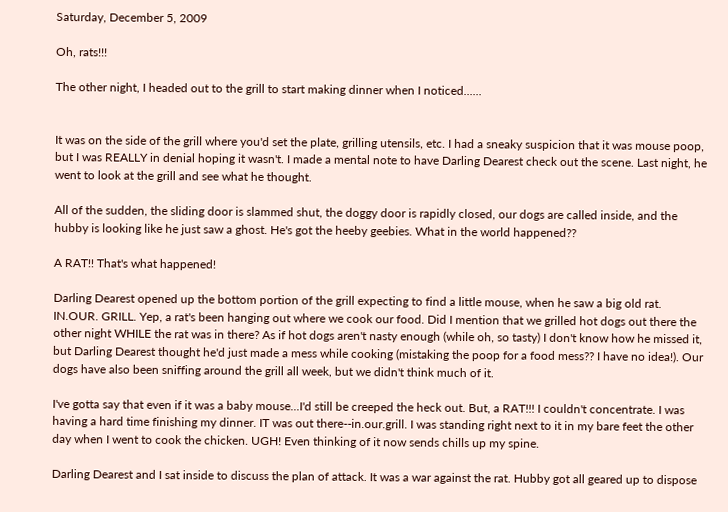Saturday, December 5, 2009

Oh, rats!!!

The other night, I headed out to the grill to start making dinner when I noticed......


It was on the side of the grill where you'd set the plate, grilling utensils, etc. I had a sneaky suspicion that it was mouse poop, but I was REALLY in denial hoping it wasn't. I made a mental note to have Darling Dearest check out the scene. Last night, he went to look at the grill and see what he thought.

All of the sudden, the sliding door is slammed shut, the doggy door is rapidly closed, our dogs are called inside, and the hubby is looking like he just saw a ghost. He's got the heeby geebies. What in the world happened??

A RAT!! That's what happened!

Darling Dearest opened up the bottom portion of the grill expecting to find a little mouse, when he saw a big old rat. IN.OUR. GRILL. Yep, a rat's been hanging out where we cook our food. Did I mention that we grilled hot dogs out there the other night WHILE the rat was in there? As if hot dogs aren't nasty enough (while oh, so tasty) I don't know how he missed it, but Darling Dearest thought he'd just made a mess while cooking (mistaking the poop for a food mess?? I have no idea!). Our dogs have also been sniffing around the grill all week, but we didn't think much of it.

I've gotta say that even if it was a baby mouse...I'd still be creeped the heck out. But, a RAT!!! I couldn't concentrate. I was having a hard time finishing my dinner. IT was out there--in.our.grill. I was standing right next to it in my bare feet the other day when I went to cook the chicken. UGH! Even thinking of it now sends chills up my spine.

Darling Dearest and I sat inside to discuss the plan of attack. It was a war against the rat. Hubby got all geared up to dispose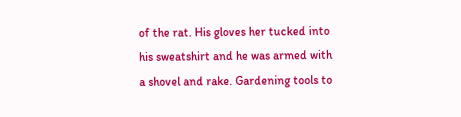of the rat. His gloves her tucked into his sweatshirt and he was armed with a shovel and rake. Gardening tools to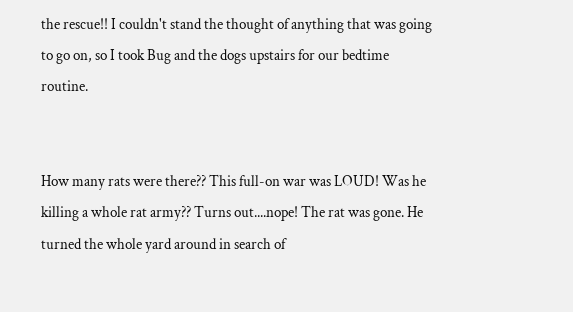the rescue!! I couldn't stand the thought of anything that was going to go on, so I took Bug and the dogs upstairs for our bedtime routine.


How many rats were there?? This full-on war was LOUD! Was he killing a whole rat army?? Turns out....nope! The rat was gone. He turned the whole yard around in search of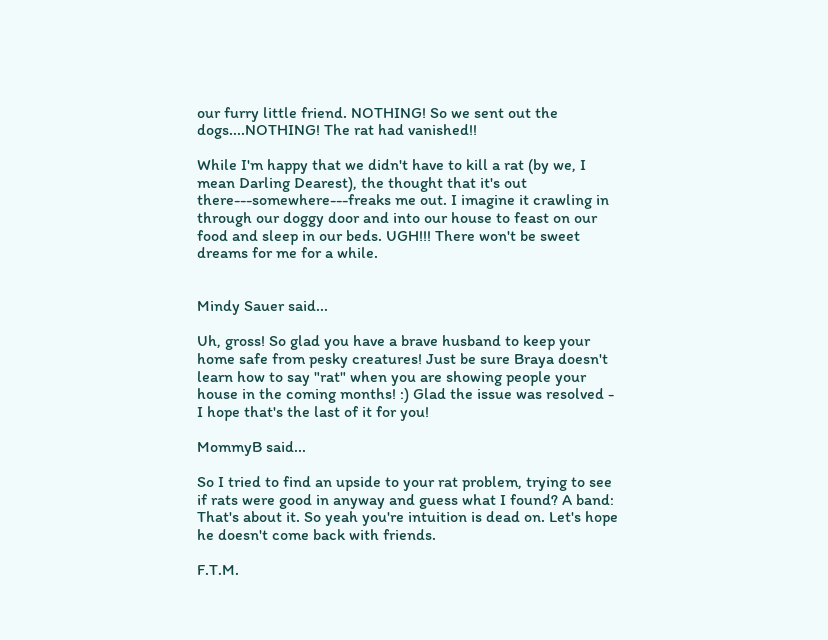our furry little friend. NOTHING! So we sent out the dogs....NOTHING! The rat had vanished!!

While I'm happy that we didn't have to kill a rat (by we, I mean Darling Dearest), the thought that it's out there---somewhere---freaks me out. I imagine it crawling in through our doggy door and into our house to feast on our food and sleep in our beds. UGH!!! There won't be sweet dreams for me for a while.


Mindy Sauer said...

Uh, gross! So glad you have a brave husband to keep your home safe from pesky creatures! Just be sure Braya doesn't learn how to say "rat" when you are showing people your house in the coming months! :) Glad the issue was resolved - I hope that's the last of it for you!

MommyB said...

So I tried to find an upside to your rat problem, trying to see if rats were good in anyway and guess what I found? A band: That's about it. So yeah you're intuition is dead on. Let's hope he doesn't come back with friends.

F.T.M.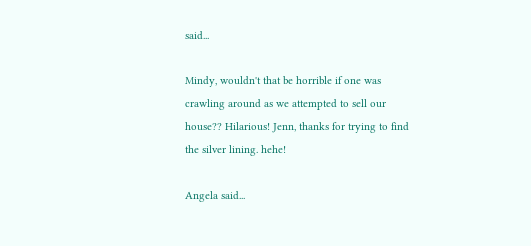said...

Mindy, wouldn't that be horrible if one was crawling around as we attempted to sell our house?? Hilarious! Jenn, thanks for trying to find the silver lining. hehe!

Angela said...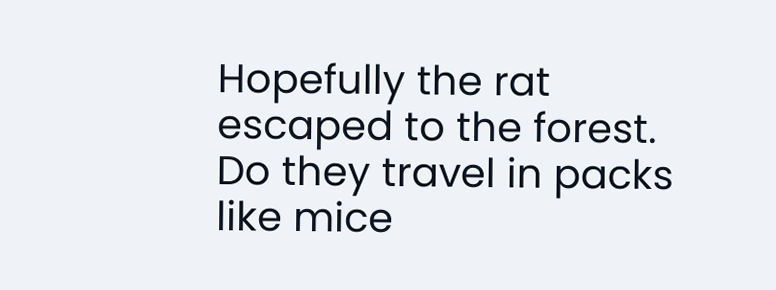Hopefully the rat escaped to the forest. Do they travel in packs like mice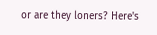or are they loners? Here's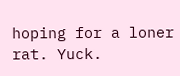hoping for a loner rat. Yuck.